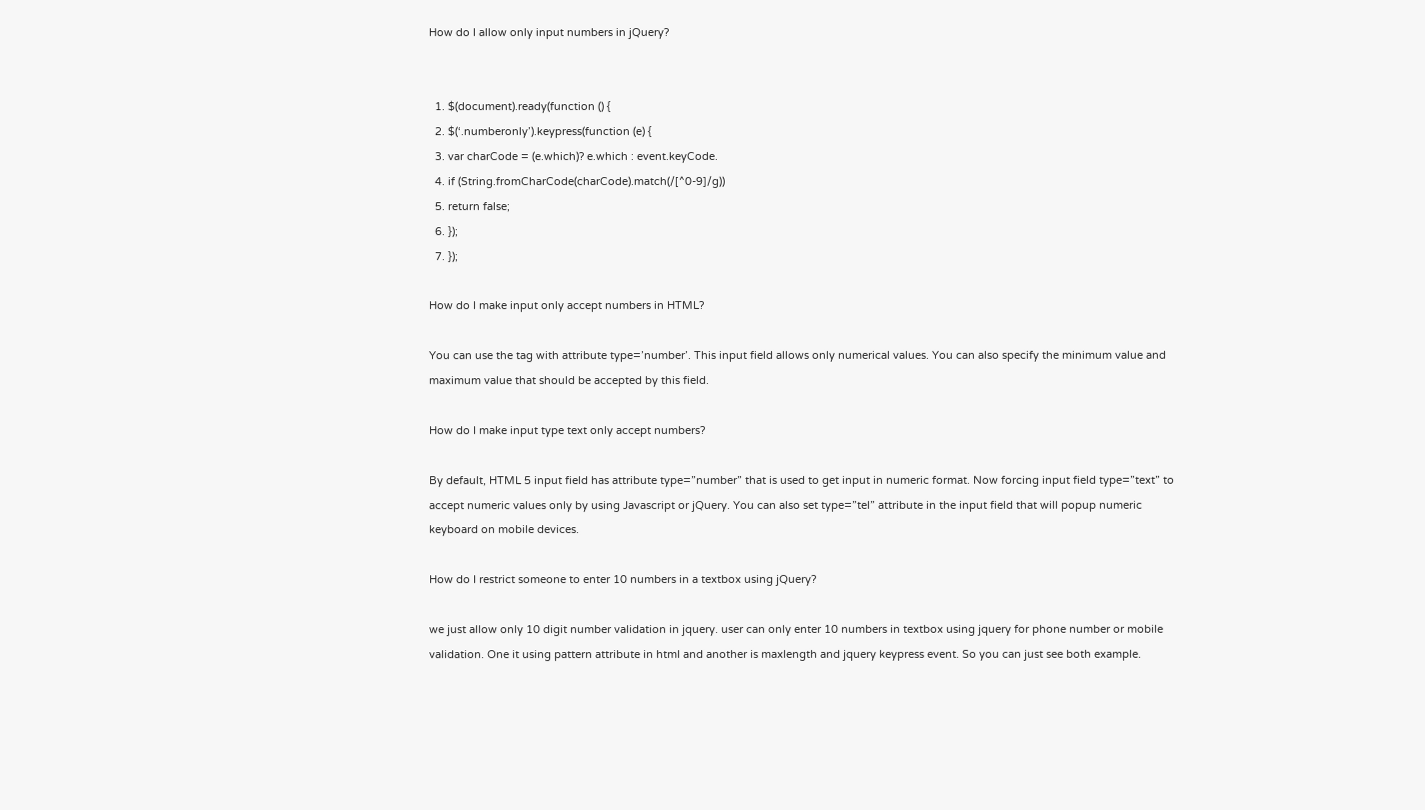How do I allow only input numbers in jQuery?


  1. $(document).ready(function () {
  2. $(‘.numberonly’).keypress(function (e) {
  3. var charCode = (e.which)? e.which : event.keyCode.
  4. if (String.fromCharCode(charCode).match(/[^0-9]/g))
  5. return false;
  6. });
  7. });

How do I make input only accept numbers in HTML?

You can use the tag with attribute type=’number’. This input field allows only numerical values. You can also specify the minimum value and maximum value that should be accepted by this field.

How do I make input type text only accept numbers?

By default, HTML 5 input field has attribute type=”number” that is used to get input in numeric format. Now forcing input field type=”text” to accept numeric values only by using Javascript or jQuery. You can also set type=”tel” attribute in the input field that will popup numeric keyboard on mobile devices.

How do I restrict someone to enter 10 numbers in a textbox using jQuery?

we just allow only 10 digit number validation in jquery. user can only enter 10 numbers in textbox using jquery for phone number or mobile validation. One it using pattern attribute in html and another is maxlength and jquery keypress event. So you can just see both example.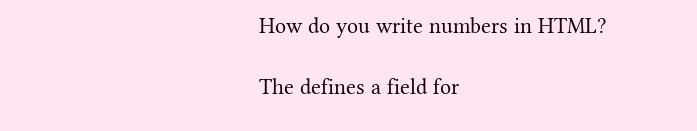How do you write numbers in HTML?

The defines a field for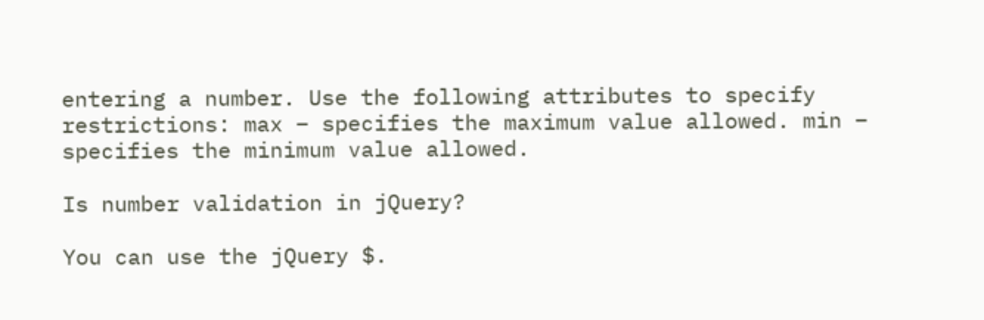entering a number. Use the following attributes to specify restrictions: max – specifies the maximum value allowed. min – specifies the minimum value allowed.

Is number validation in jQuery?

You can use the jQuery $.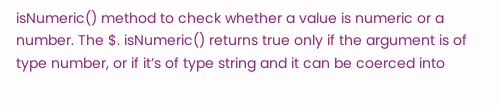isNumeric() method to check whether a value is numeric or a number. The $. isNumeric() returns true only if the argument is of type number, or if it’s of type string and it can be coerced into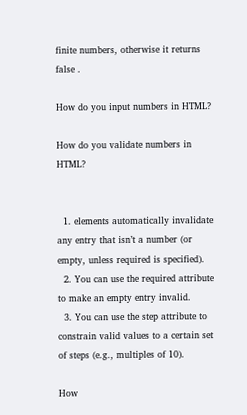finite numbers, otherwise it returns false .

How do you input numbers in HTML?

How do you validate numbers in HTML?


  1. elements automatically invalidate any entry that isn’t a number (or empty, unless required is specified).
  2. You can use the required attribute to make an empty entry invalid.
  3. You can use the step attribute to constrain valid values to a certain set of steps (e.g., multiples of 10).

How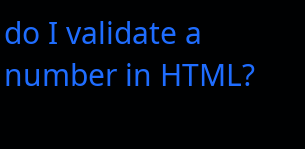do I validate a number in HTML?